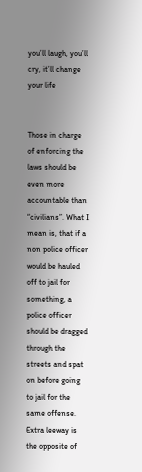you’ll laugh, you’ll cry, it’ll change your life


Those in charge of enforcing the laws should be even more accountable than “civilians”. What I mean is, that if a non police officer would be hauled off to jail for something, a police officer should be dragged through the streets and spat on before going to jail for the same offense. Extra leeway is the opposite of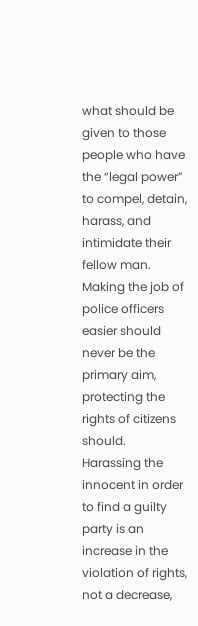what should be given to those people who have the “legal power” to compel, detain, harass, and intimidate their fellow man. Making the job of police officers easier should never be the primary aim, protecting the rights of citizens should. Harassing the innocent in order to find a guilty party is an increase in the violation of rights, not a decrease,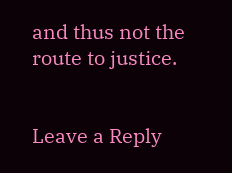and thus not the route to justice.


Leave a Reply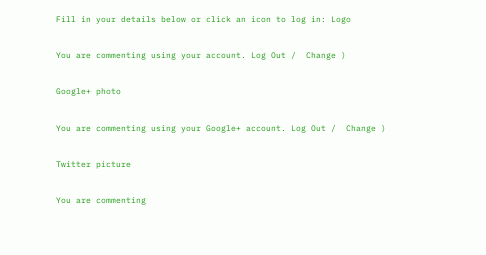Fill in your details below or click an icon to log in: Logo

You are commenting using your account. Log Out /  Change )

Google+ photo

You are commenting using your Google+ account. Log Out /  Change )

Twitter picture

You are commenting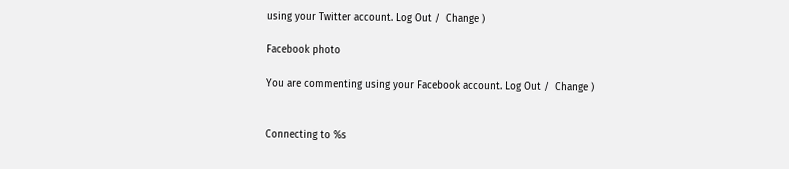using your Twitter account. Log Out /  Change )

Facebook photo

You are commenting using your Facebook account. Log Out /  Change )


Connecting to %s